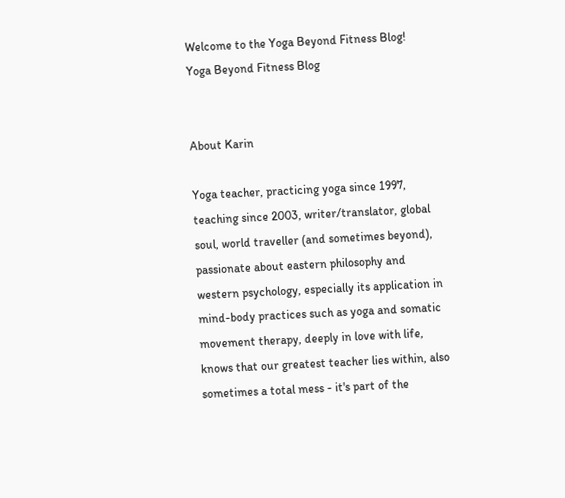Welcome to the Yoga Beyond Fitness Blog!
Yoga Beyond Fitness Blog


About Karin

Yoga teacher, practicing yoga since 1997, teaching since 2003, writer/translator, global soul, world traveller (and sometimes beyond), passionate about eastern philosophy and western psychology, especially its application in mind-body practices such as yoga and somatic movement therapy, deeply in love with life, knows that our greatest teacher lies within, also sometimes a total mess - it's part of the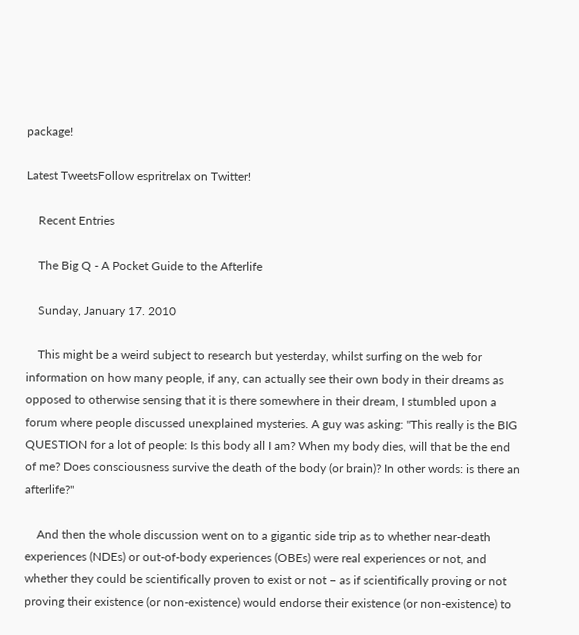package!

Latest TweetsFollow espritrelax on Twitter!

    Recent Entries

    The Big Q - A Pocket Guide to the Afterlife

    Sunday, January 17. 2010

    This might be a weird subject to research but yesterday, whilst surfing on the web for information on how many people, if any, can actually see their own body in their dreams as opposed to otherwise sensing that it is there somewhere in their dream, I stumbled upon a forum where people discussed unexplained mysteries. A guy was asking: "This really is the BIG QUESTION for a lot of people: Is this body all I am? When my body dies, will that be the end of me? Does consciousness survive the death of the body (or brain)? In other words: is there an afterlife?"

    And then the whole discussion went on to a gigantic side trip as to whether near-death experiences (NDEs) or out-of-body experiences (OBEs) were real experiences or not, and whether they could be scientifically proven to exist or not − as if scientifically proving or not proving their existence (or non-existence) would endorse their existence (or non-existence) to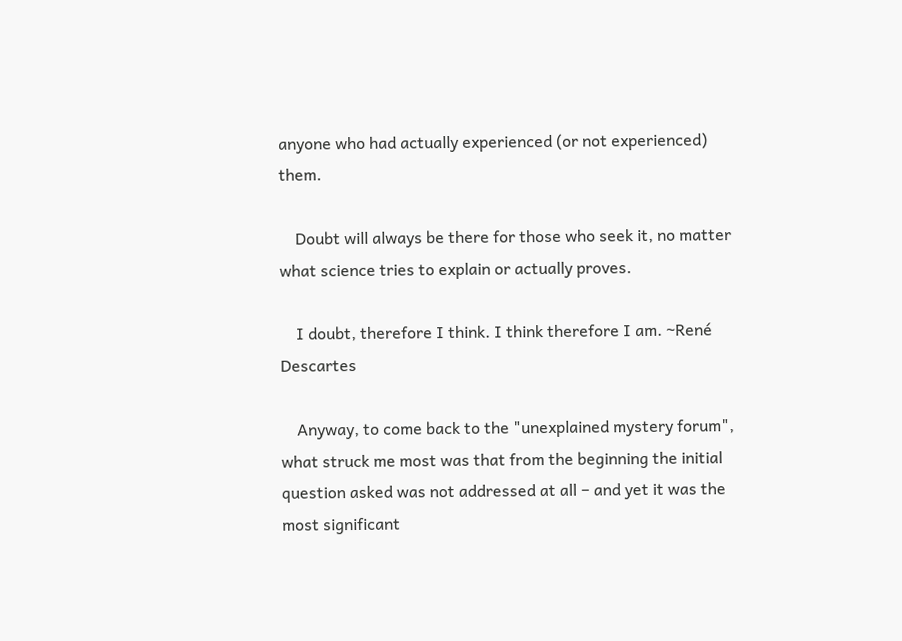anyone who had actually experienced (or not experienced) them.

    Doubt will always be there for those who seek it, no matter what science tries to explain or actually proves.

    I doubt, therefore I think. I think therefore I am. ~René Descartes

    Anyway, to come back to the "unexplained mystery forum", what struck me most was that from the beginning the initial question asked was not addressed at all − and yet it was the most significant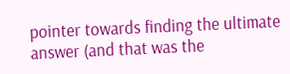pointer towards finding the ultimate answer (and that was the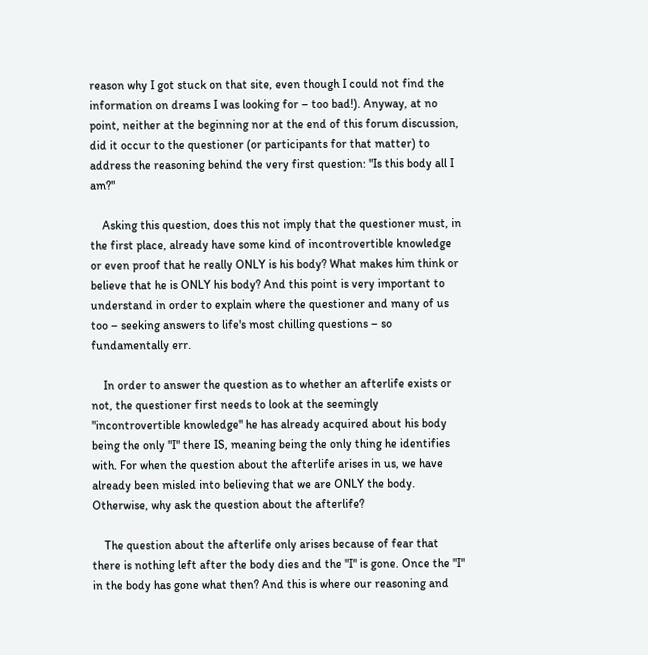reason why I got stuck on that site, even though I could not find the information on dreams I was looking for – too bad!). Anyway, at no point, neither at the beginning nor at the end of this forum discussion, did it occur to the questioner (or participants for that matter) to address the reasoning behind the very first question: "Is this body all I am?"

    Asking this question, does this not imply that the questioner must, in the first place, already have some kind of incontrovertible knowledge or even proof that he really ONLY is his body? What makes him think or believe that he is ONLY his body? And this point is very important to understand in order to explain where the questioner and many of us too – seeking answers to life's most chilling questions – so fundamentally err.

    In order to answer the question as to whether an afterlife exists or not, the questioner first needs to look at the seemingly "incontrovertible knowledge" he has already acquired about his body being the only "I" there IS, meaning being the only thing he identifies with. For when the question about the afterlife arises in us, we have already been misled into believing that we are ONLY the body. Otherwise, why ask the question about the afterlife?

    The question about the afterlife only arises because of fear that there is nothing left after the body dies and the "I" is gone. Once the "I" in the body has gone what then? And this is where our reasoning and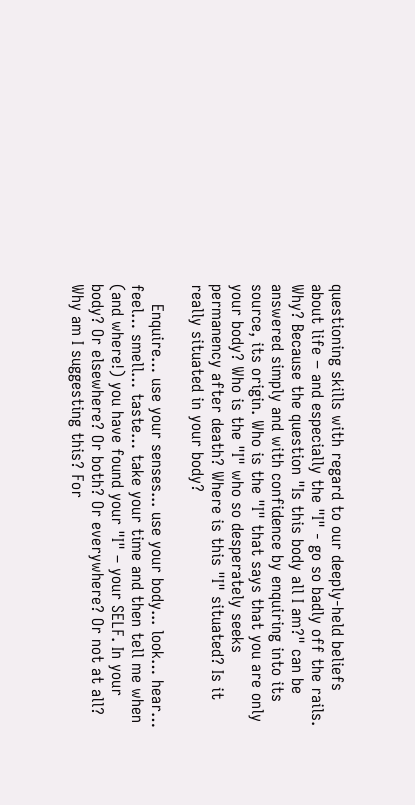questioning skills with regard to our deeply-held beliefs about life − and especially the "I" - go so badly off the rails. Why? Because the question "Is this body all I am?" can be answered simply and with confidence by enquiring into its source, its origin. Who is the "I" that says that you are only your body? Who is the "I" who so desperately seeks permanency after death? Where is this "I" situated? Is it really situated in your body?

    Enquire… use your senses... use your body... look… hear… feel… smell… taste… take your time and then tell me when (and where!) you have found your "I" – your SELF. In your body? Or elsewhere? Or both? Or everywhere? Or not at all? Why am I suggesting this? For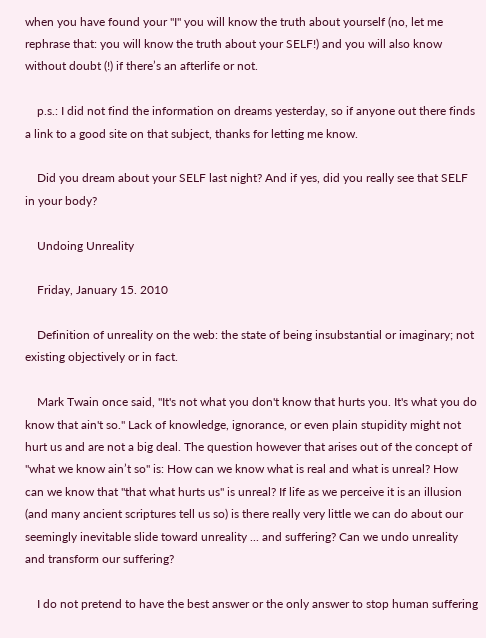when you have found your "I" you will know the truth about yourself (no, let me rephrase that: you will know the truth about your SELF!) and you will also know without doubt (!) if there’s an afterlife or not.

    p.s.: I did not find the information on dreams yesterday, so if anyone out there finds a link to a good site on that subject, thanks for letting me know.

    Did you dream about your SELF last night? And if yes, did you really see that SELF in your body?

    Undoing Unreality

    Friday, January 15. 2010

    Definition of unreality on the web: the state of being insubstantial or imaginary; not existing objectively or in fact.

    Mark Twain once said, "It's not what you don't know that hurts you. It's what you do know that ain't so." Lack of knowledge, ignorance, or even plain stupidity might not hurt us and are not a big deal. The question however that arises out of the concept of "what we know ain’t so" is: How can we know what is real and what is unreal? How can we know that "that what hurts us" is unreal? If life as we perceive it is an illusion (and many ancient scriptures tell us so) is there really very little we can do about our seemingly inevitable slide toward unreality ... and suffering? Can we undo unreality and transform our suffering?

    I do not pretend to have the best answer or the only answer to stop human suffering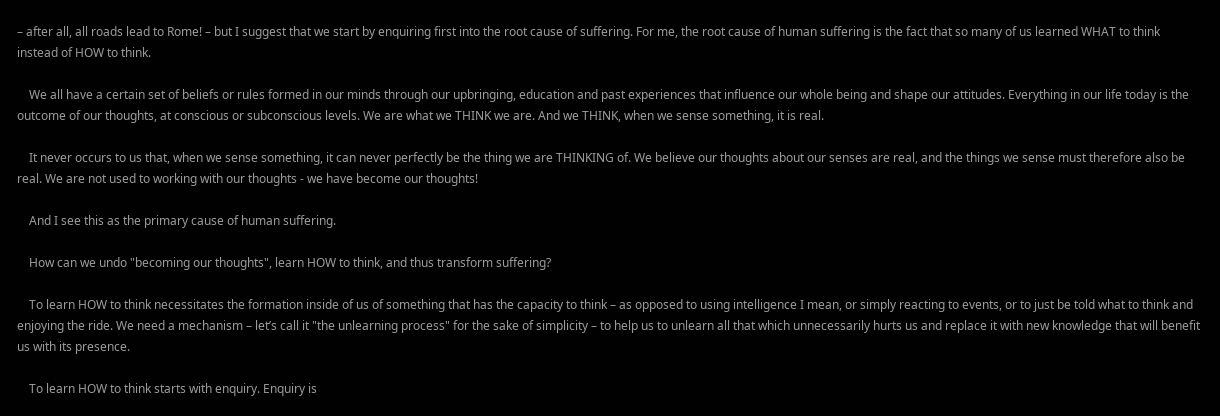– after all, all roads lead to Rome! – but I suggest that we start by enquiring first into the root cause of suffering. For me, the root cause of human suffering is the fact that so many of us learned WHAT to think instead of HOW to think.

    We all have a certain set of beliefs or rules formed in our minds through our upbringing, education and past experiences that influence our whole being and shape our attitudes. Everything in our life today is the outcome of our thoughts, at conscious or subconscious levels. We are what we THINK we are. And we THINK, when we sense something, it is real.

    It never occurs to us that, when we sense something, it can never perfectly be the thing we are THINKING of. We believe our thoughts about our senses are real, and the things we sense must therefore also be real. We are not used to working with our thoughts - we have become our thoughts!

    And I see this as the primary cause of human suffering.

    How can we undo "becoming our thoughts", learn HOW to think, and thus transform suffering?

    To learn HOW to think necessitates the formation inside of us of something that has the capacity to think – as opposed to using intelligence I mean, or simply reacting to events, or to just be told what to think and enjoying the ride. We need a mechanism – let’s call it "the unlearning process" for the sake of simplicity – to help us to unlearn all that which unnecessarily hurts us and replace it with new knowledge that will benefit us with its presence.

    To learn HOW to think starts with enquiry. Enquiry is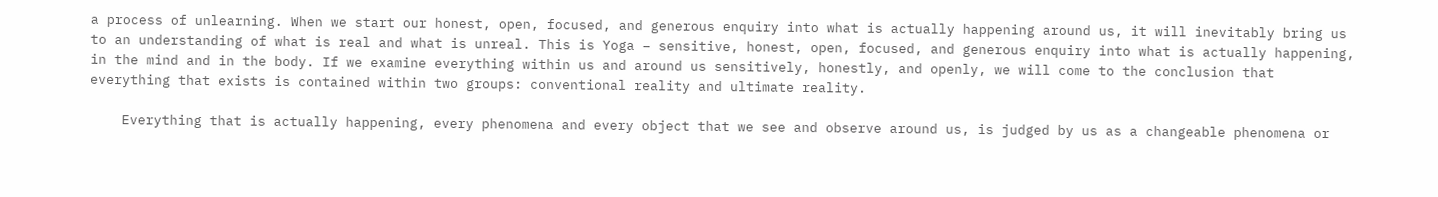a process of unlearning. When we start our honest, open, focused, and generous enquiry into what is actually happening around us, it will inevitably bring us to an understanding of what is real and what is unreal. This is Yoga – sensitive, honest, open, focused, and generous enquiry into what is actually happening, in the mind and in the body. If we examine everything within us and around us sensitively, honestly, and openly, we will come to the conclusion that everything that exists is contained within two groups: conventional reality and ultimate reality.

    Everything that is actually happening, every phenomena and every object that we see and observe around us, is judged by us as a changeable phenomena or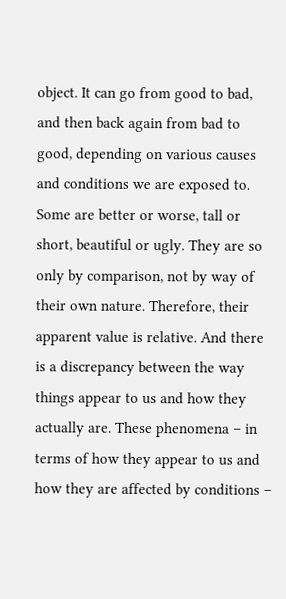object. It can go from good to bad, and then back again from bad to good, depending on various causes and conditions we are exposed to. Some are better or worse, tall or short, beautiful or ugly. They are so only by comparison, not by way of their own nature. Therefore, their apparent value is relative. And there is a discrepancy between the way things appear to us and how they actually are. These phenomena – in terms of how they appear to us and how they are affected by conditions –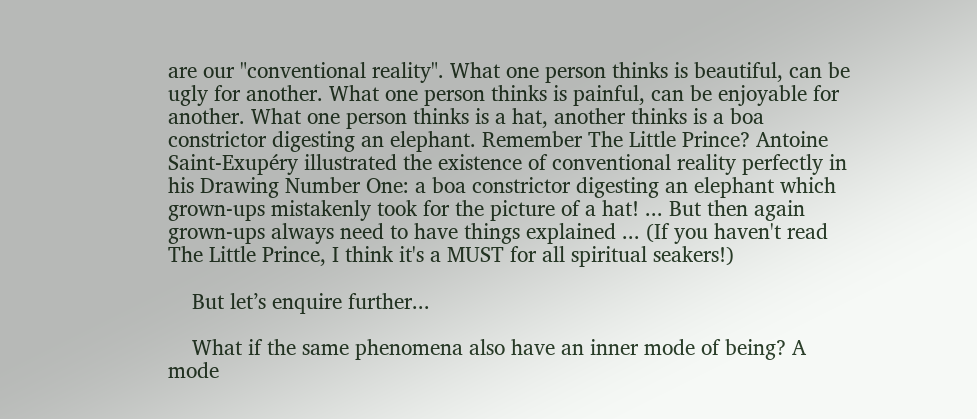are our "conventional reality". What one person thinks is beautiful, can be ugly for another. What one person thinks is painful, can be enjoyable for another. What one person thinks is a hat, another thinks is a boa constrictor digesting an elephant. Remember The Little Prince? Antoine Saint-Exupéry illustrated the existence of conventional reality perfectly in his Drawing Number One: a boa constrictor digesting an elephant which grown-ups mistakenly took for the picture of a hat! ... But then again grown-ups always need to have things explained ... (If you haven't read The Little Prince, I think it's a MUST for all spiritual seakers!)

    But let’s enquire further...

    What if the same phenomena also have an inner mode of being? A mode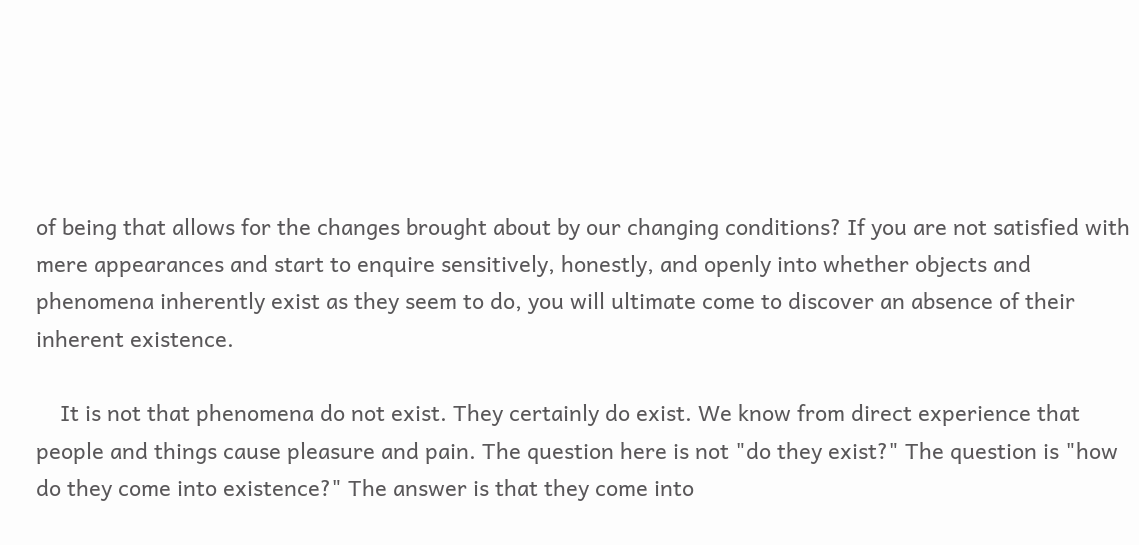of being that allows for the changes brought about by our changing conditions? If you are not satisfied with mere appearances and start to enquire sensitively, honestly, and openly into whether objects and phenomena inherently exist as they seem to do, you will ultimate come to discover an absence of their inherent existence.

    It is not that phenomena do not exist. They certainly do exist. We know from direct experience that people and things cause pleasure and pain. The question here is not "do they exist?" The question is "how do they come into existence?" The answer is that they come into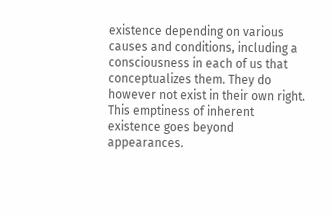existence depending on various causes and conditions, including a consciousness in each of us that conceptualizes them. They do however not exist in their own right. This emptiness of inherent existence goes beyond appearances.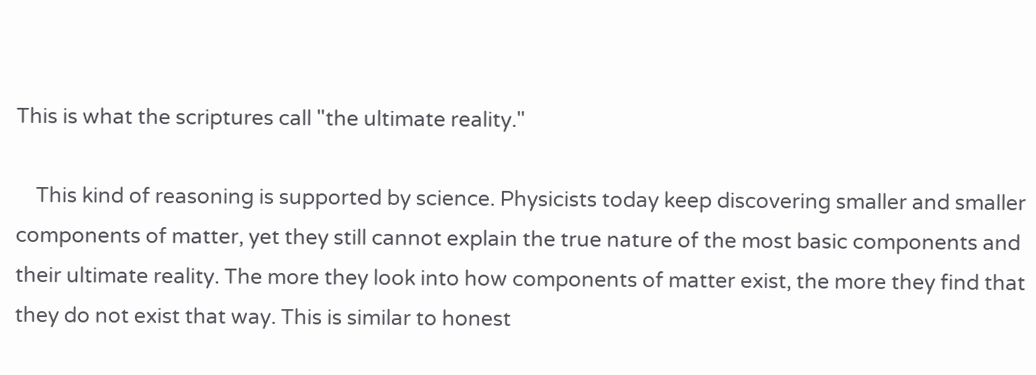This is what the scriptures call "the ultimate reality."

    This kind of reasoning is supported by science. Physicists today keep discovering smaller and smaller components of matter, yet they still cannot explain the true nature of the most basic components and their ultimate reality. The more they look into how components of matter exist, the more they find that they do not exist that way. This is similar to honest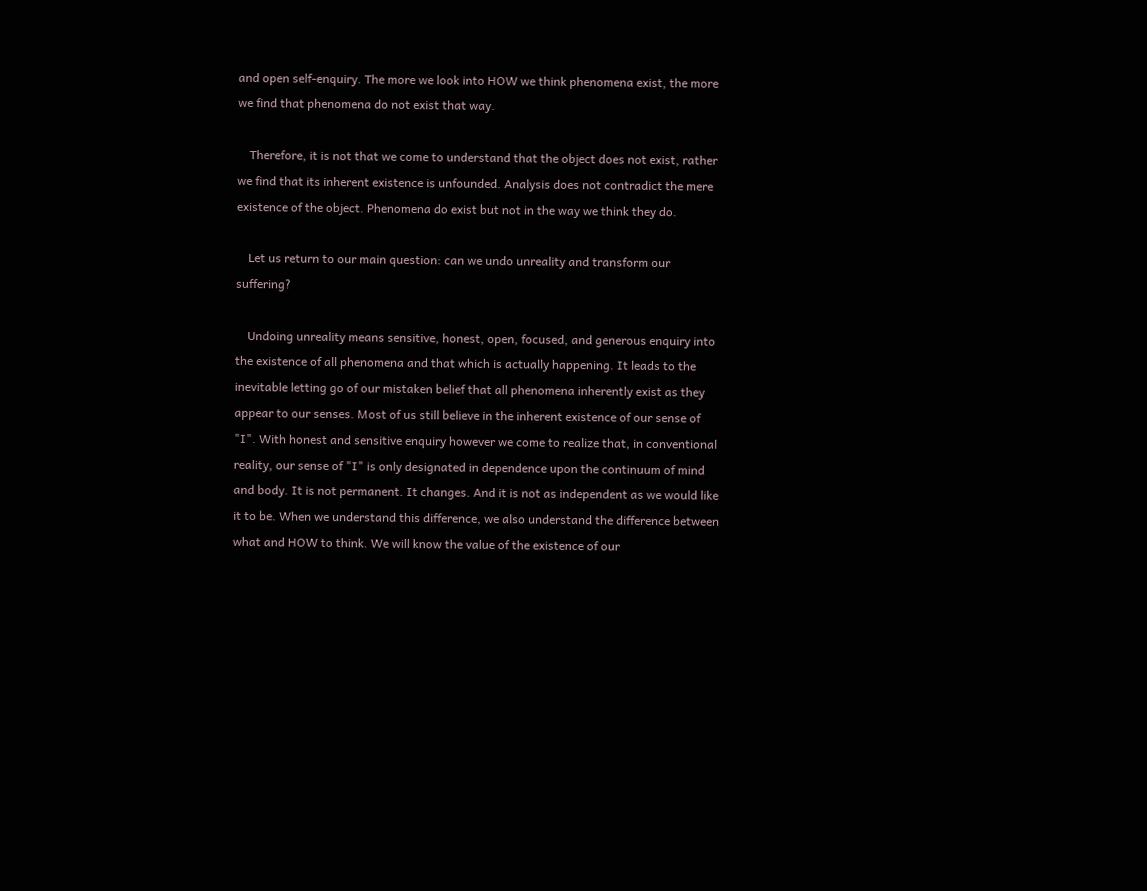and open self-enquiry. The more we look into HOW we think phenomena exist, the more we find that phenomena do not exist that way.

    Therefore, it is not that we come to understand that the object does not exist, rather we find that its inherent existence is unfounded. Analysis does not contradict the mere existence of the object. Phenomena do exist but not in the way we think they do.

    Let us return to our main question: can we undo unreality and transform our suffering?

    Undoing unreality means sensitive, honest, open, focused, and generous enquiry into the existence of all phenomena and that which is actually happening. It leads to the inevitable letting go of our mistaken belief that all phenomena inherently exist as they appear to our senses. Most of us still believe in the inherent existence of our sense of "I". With honest and sensitive enquiry however we come to realize that, in conventional reality, our sense of "I" is only designated in dependence upon the continuum of mind and body. It is not permanent. It changes. And it is not as independent as we would like it to be. When we understand this difference, we also understand the difference between what and HOW to think. We will know the value of the existence of our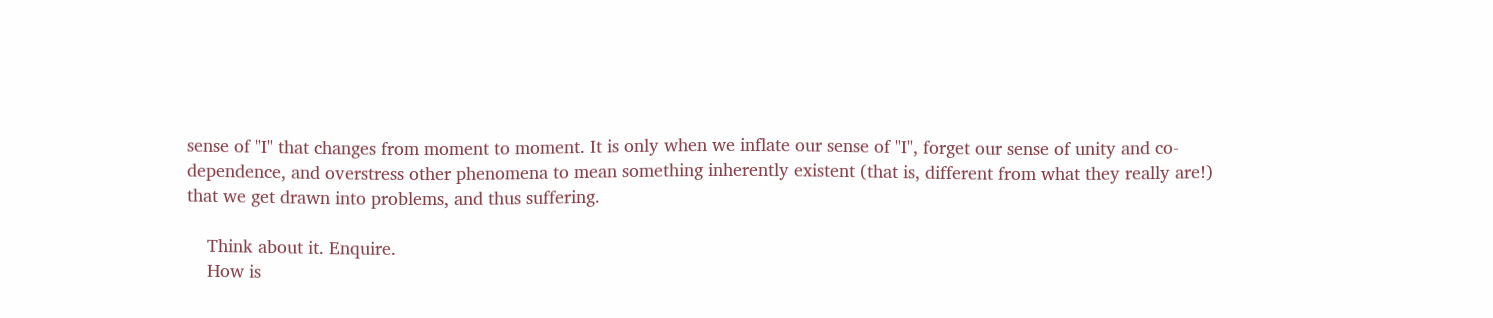sense of "I" that changes from moment to moment. It is only when we inflate our sense of "I", forget our sense of unity and co-dependence, and overstress other phenomena to mean something inherently existent (that is, different from what they really are!) that we get drawn into problems, and thus suffering.

    Think about it. Enquire.
    How is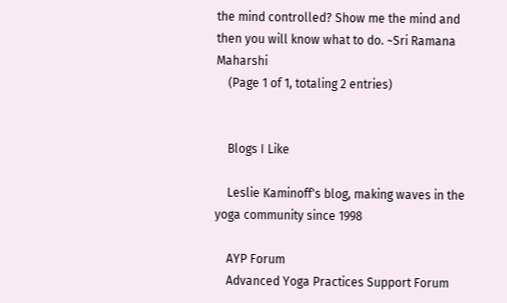the mind controlled? Show me the mind and then you will know what to do. ~Sri Ramana Maharshi
    (Page 1 of 1, totaling 2 entries)


    Blogs I Like

    Leslie Kaminoff's blog, making waves in the yoga community since 1998

    AYP Forum
    Advanced Yoga Practices Support Forum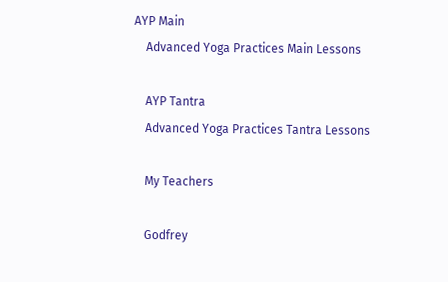AYP Main
    Advanced Yoga Practices Main Lessons

    AYP Tantra
    Advanced Yoga Practices Tantra Lessons

    My Teachers

    Godfrey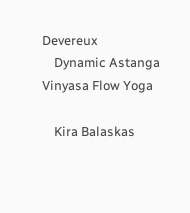Devereux
    Dynamic Astanga Vinyasa Flow Yoga

    Kira Balaskas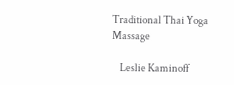Traditional Thai Yoga Massage

    Leslie Kaminoff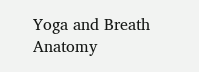Yoga and Breath Anatomy